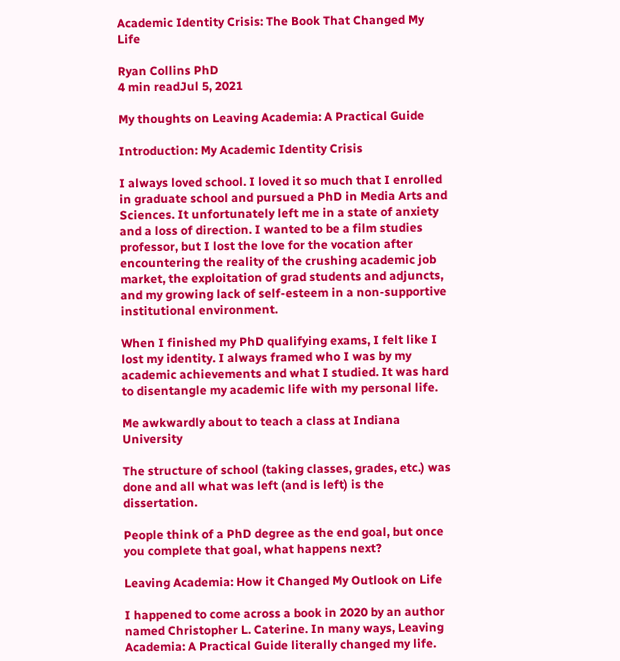Academic Identity Crisis: The Book That Changed My Life

Ryan Collins PhD
4 min readJul 5, 2021

My thoughts on Leaving Academia: A Practical Guide

Introduction: My Academic Identity Crisis

I always loved school. I loved it so much that I enrolled in graduate school and pursued a PhD in Media Arts and Sciences. It unfortunately left me in a state of anxiety and a loss of direction. I wanted to be a film studies professor, but I lost the love for the vocation after encountering the reality of the crushing academic job market, the exploitation of grad students and adjuncts, and my growing lack of self-esteem in a non-supportive institutional environment.

When I finished my PhD qualifying exams, I felt like I lost my identity. I always framed who I was by my academic achievements and what I studied. It was hard to disentangle my academic life with my personal life.

Me awkwardly about to teach a class at Indiana University

The structure of school (taking classes, grades, etc.) was done and all what was left (and is left) is the dissertation.

People think of a PhD degree as the end goal, but once you complete that goal, what happens next?

Leaving Academia: How it Changed My Outlook on Life

I happened to come across a book in 2020 by an author named Christopher L. Caterine. In many ways, Leaving Academia: A Practical Guide literally changed my life.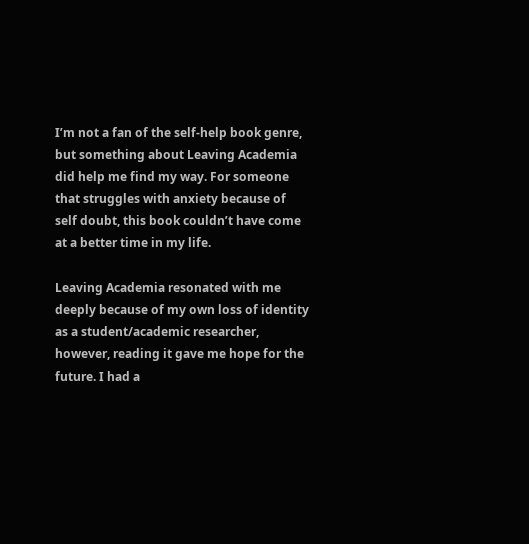I’m not a fan of the self-help book genre, but something about Leaving Academia did help me find my way. For someone that struggles with anxiety because of self doubt, this book couldn’t have come at a better time in my life.

Leaving Academia resonated with me deeply because of my own loss of identity as a student/academic researcher, however, reading it gave me hope for the future. I had a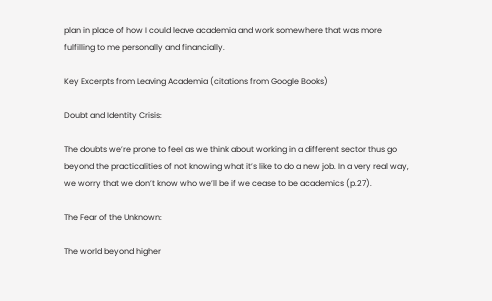plan in place of how I could leave academia and work somewhere that was more fulfilling to me personally and financially.

Key Excerpts from Leaving Academia (citations from Google Books)

Doubt and Identity Crisis:

The doubts we’re prone to feel as we think about working in a different sector thus go beyond the practicalities of not knowing what it’s like to do a new job. In a very real way, we worry that we don’t know who we’ll be if we cease to be academics (p.27).

The Fear of the Unknown:

The world beyond higher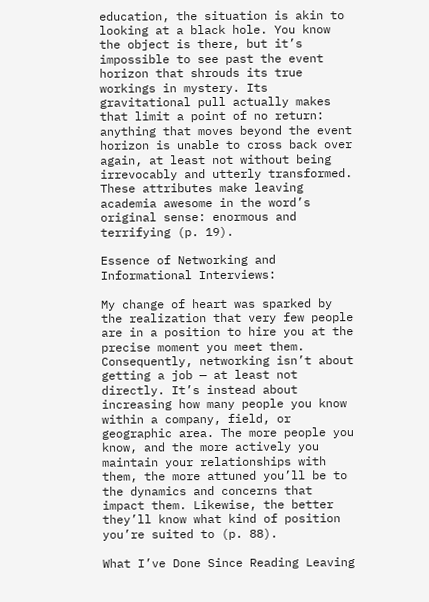education, the situation is akin to looking at a black hole. You know the object is there, but it’s impossible to see past the event horizon that shrouds its true workings in mystery. Its gravitational pull actually makes that limit a point of no return: anything that moves beyond the event horizon is unable to cross back over again, at least not without being irrevocably and utterly transformed. These attributes make leaving academia awesome in the word’s original sense: enormous and terrifying (p. 19).

Essence of Networking and Informational Interviews:

My change of heart was sparked by the realization that very few people are in a position to hire you at the precise moment you meet them. Consequently, networking isn’t about getting a job — at least not directly. It’s instead about increasing how many people you know within a company, field, or geographic area. The more people you know, and the more actively you maintain your relationships with them, the more attuned you’ll be to the dynamics and concerns that impact them. Likewise, the better they’ll know what kind of position you’re suited to (p. 88).

What I’ve Done Since Reading Leaving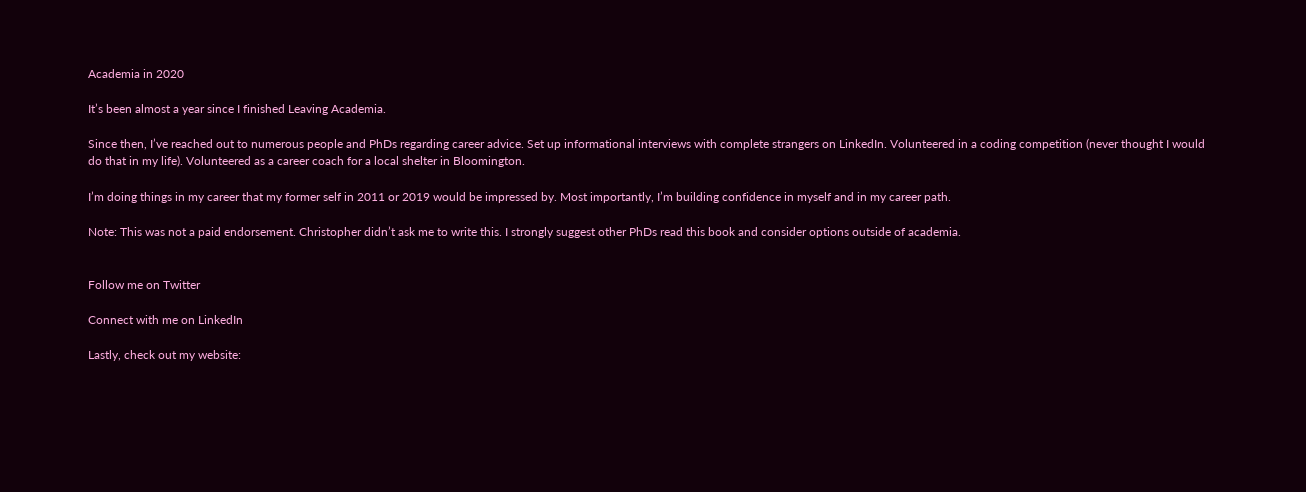Academia in 2020

It’s been almost a year since I finished Leaving Academia.

Since then, I’ve reached out to numerous people and PhDs regarding career advice. Set up informational interviews with complete strangers on LinkedIn. Volunteered in a coding competition (never thought I would do that in my life). Volunteered as a career coach for a local shelter in Bloomington.

I’m doing things in my career that my former self in 2011 or 2019 would be impressed by. Most importantly, I’m building confidence in myself and in my career path.

Note: This was not a paid endorsement. Christopher didn’t ask me to write this. I strongly suggest other PhDs read this book and consider options outside of academia.


Follow me on Twitter

Connect with me on LinkedIn

Lastly, check out my website: